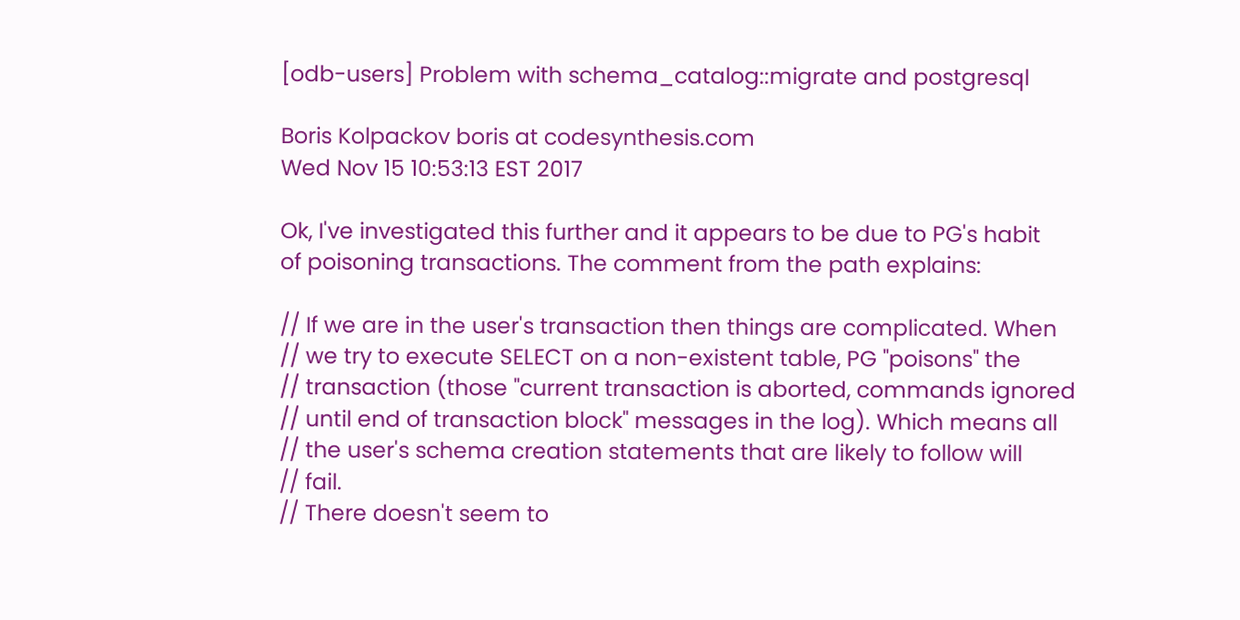[odb-users] Problem with schema_catalog::migrate and postgresql

Boris Kolpackov boris at codesynthesis.com
Wed Nov 15 10:53:13 EST 2017

Ok, I've investigated this further and it appears to be due to PG's habit
of poisoning transactions. The comment from the path explains:

// If we are in the user's transaction then things are complicated. When
// we try to execute SELECT on a non-existent table, PG "poisons" the
// transaction (those "current transaction is aborted, commands ignored
// until end of transaction block" messages in the log). Which means all
// the user's schema creation statements that are likely to follow will
// fail.
// There doesn't seem to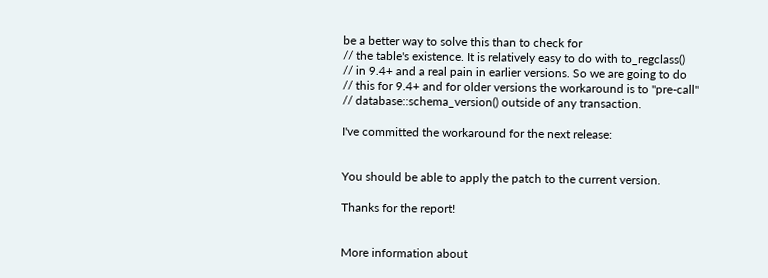be a better way to solve this than to check for
// the table's existence. It is relatively easy to do with to_regclass()
// in 9.4+ and a real pain in earlier versions. So we are going to do
// this for 9.4+ and for older versions the workaround is to "pre-call"
// database::schema_version() outside of any transaction.

I've committed the workaround for the next release:


You should be able to apply the patch to the current version.

Thanks for the report!


More information about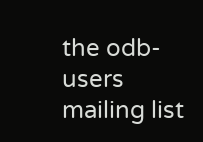the odb-users mailing list